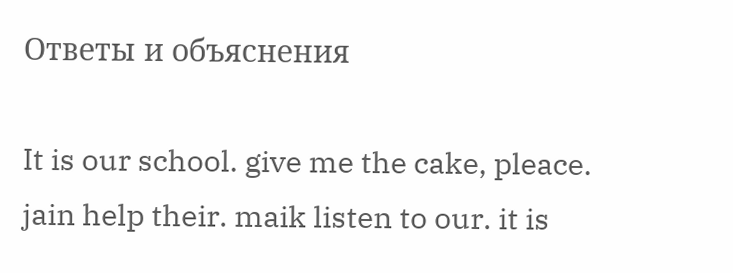Ответы и объяснения

It is our school. give me the cake, pleace. jain help their. maik listen to our. it is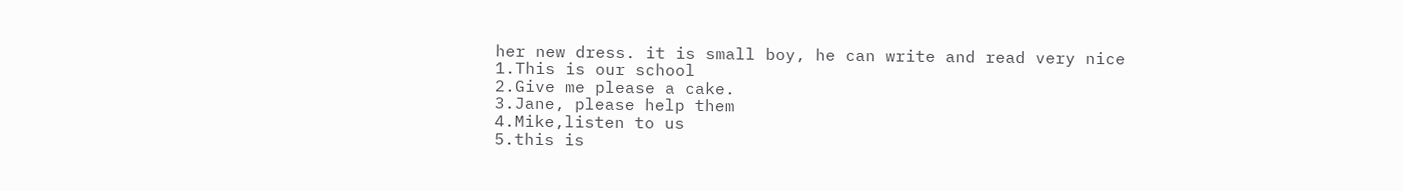her new dress. it is small boy, he can write and read very nice
1.This is our school                                                                                                            2.Give me please a cake.                                                                                           3.Jane, please help them                                                                                                       4.Mike,listen to us                                                                                                    5.this is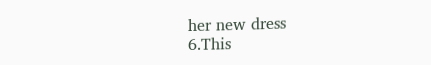her new dress                                                                                               6.This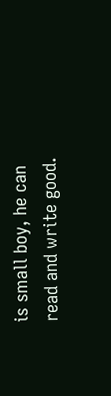is small boy, he can read and write good.